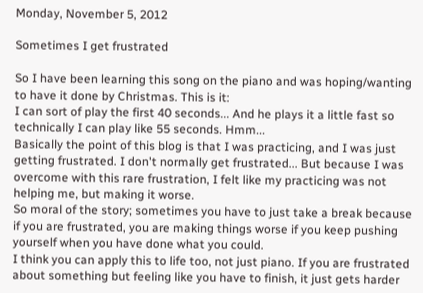Monday, November 5, 2012

Sometimes I get frustrated

So I have been learning this song on the piano and was hoping/wanting to have it done by Christmas. This is it:
I can sort of play the first 40 seconds... And he plays it a little fast so technically I can play like 55 seconds. Hmm...
Basically the point of this blog is that I was practicing, and I was just getting frustrated. I don't normally get frustrated... But because I was overcome with this rare frustration, I felt like my practicing was not helping me, but making it worse.
So moral of the story; sometimes you have to just take a break because if you are frustrated, you are making things worse if you keep pushing yourself when you have done what you could.
I think you can apply this to life too, not just piano. If you are frustrated about something but feeling like you have to finish, it just gets harder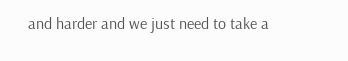and harder and we just need to take a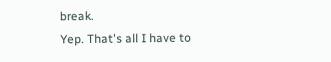break.
Yep. That's all I have to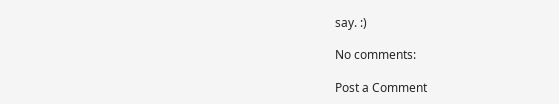say. :)

No comments:

Post a Comment